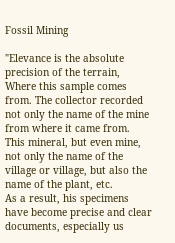Fossil Mining

"Elevance is the absolute precision of the terrain,
Where this sample comes from. The collector recorded not only the name of the mine from where it came from.
This mineral, but even mine, not only the name of the village or village, but also the name of the plant, etc.
As a result, his specimens have become precise and clear documents, especially us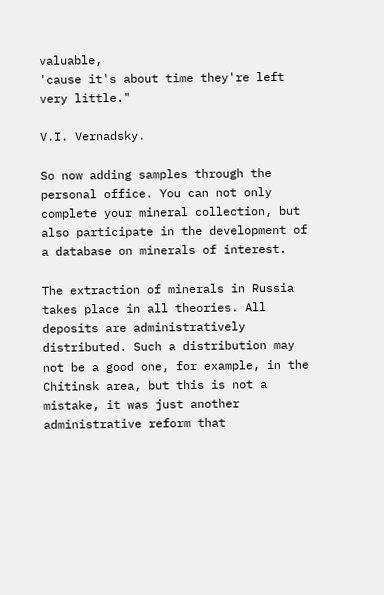valuable,
'cause it's about time they're left very little."

V.I. Vernadsky.

So now adding samples through the personal office. You can not only complete your mineral collection, but also participate in the development of a database on minerals of interest.

The extraction of minerals in Russia takes place in all theories. All deposits are administratively distributed. Such a distribution may not be a good one, for example, in the Chitinsk area, but this is not a mistake, it was just another administrative reform that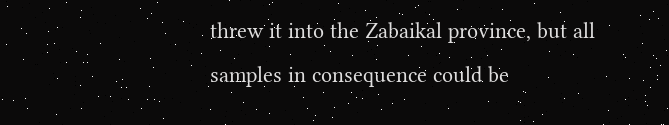threw it into the Zabaikal province, but all samples in consequence could be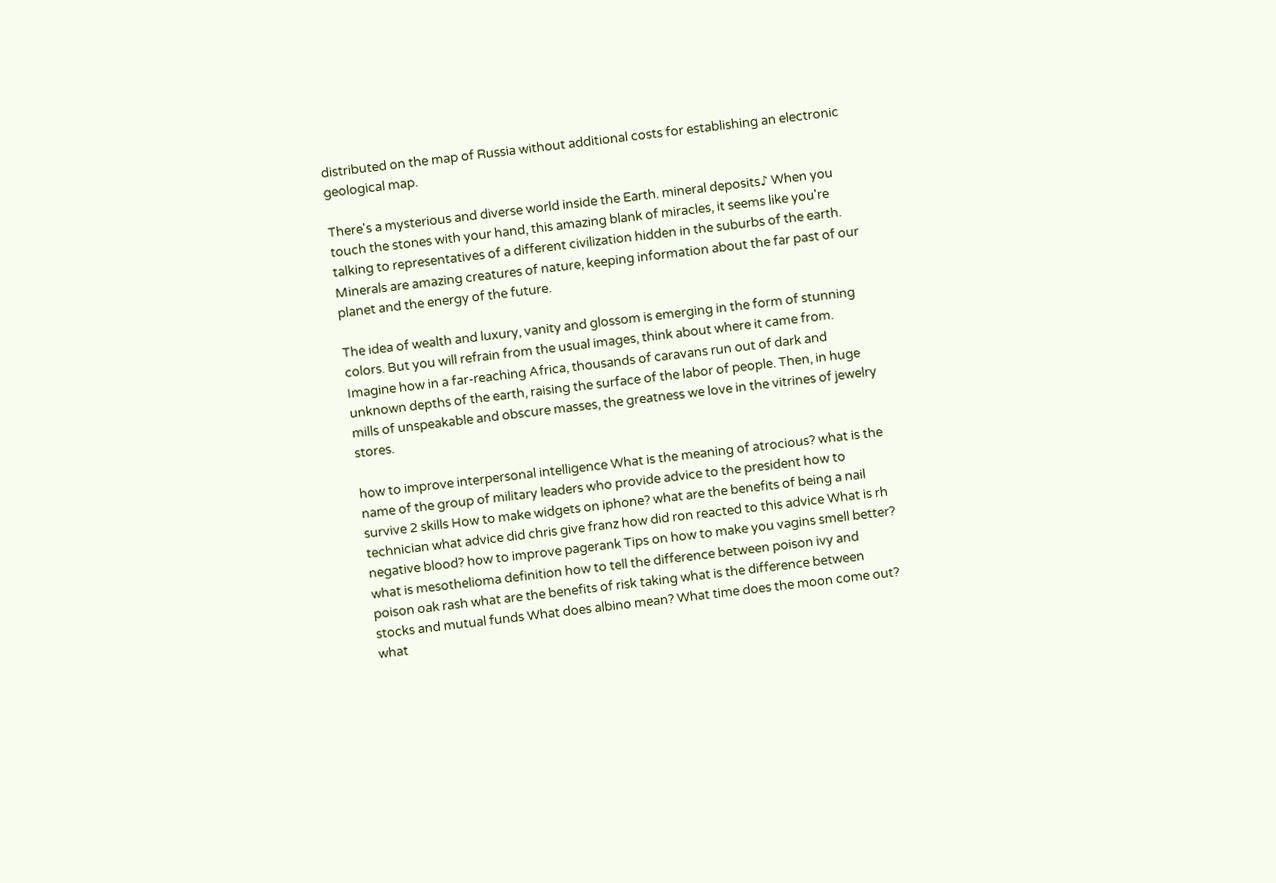distributed on the map of Russia without additional costs for establishing an electronic geological map.

There's a mysterious and diverse world inside the Earth. mineral deposits♪ When you touch the stones with your hand, this amazing blank of miracles, it seems like you're talking to representatives of a different civilization hidden in the suburbs of the earth. Minerals are amazing creatures of nature, keeping information about the far past of our planet and the energy of the future.

The idea of wealth and luxury, vanity and glossom is emerging in the form of stunning colors. But you will refrain from the usual images, think about where it came from.
Imagine how in a far-reaching Africa, thousands of caravans run out of dark and unknown depths of the earth, raising the surface of the labor of people. Then, in huge mills of unspeakable and obscure masses, the greatness we love in the vitrines of jewelry stores.

how to improve interpersonal intelligence What is the meaning of atrocious? what is the name of the group of military leaders who provide advice to the president how to survive 2 skills How to make widgets on iphone? what are the benefits of being a nail technician what advice did chris give franz how did ron reacted to this advice What is rh negative blood? how to improve pagerank Tips on how to make you vagins smell better? what is mesothelioma definition how to tell the difference between poison ivy and poison oak rash what are the benefits of risk taking what is the difference between stocks and mutual funds What does albino mean? What time does the moon come out? what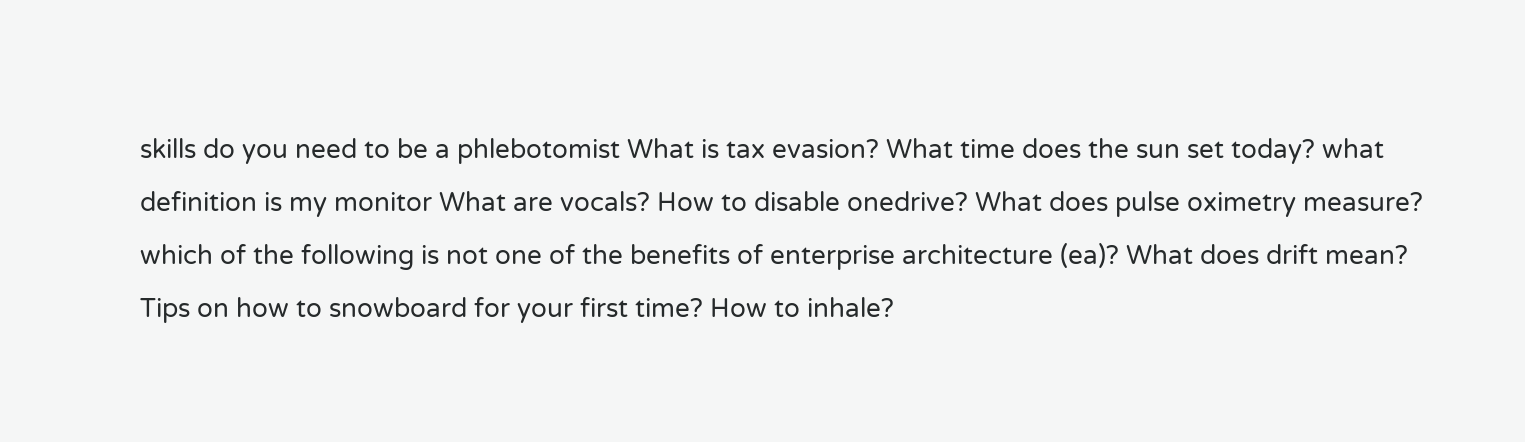skills do you need to be a phlebotomist What is tax evasion? What time does the sun set today? what definition is my monitor What are vocals? How to disable onedrive? What does pulse oximetry measure? which of the following is not one of the benefits of enterprise architecture (ea)? What does drift mean? Tips on how to snowboard for your first time? How to inhale?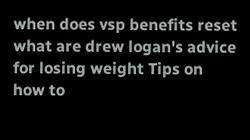when does vsp benefits reset what are drew logan's advice for losing weight Tips on how to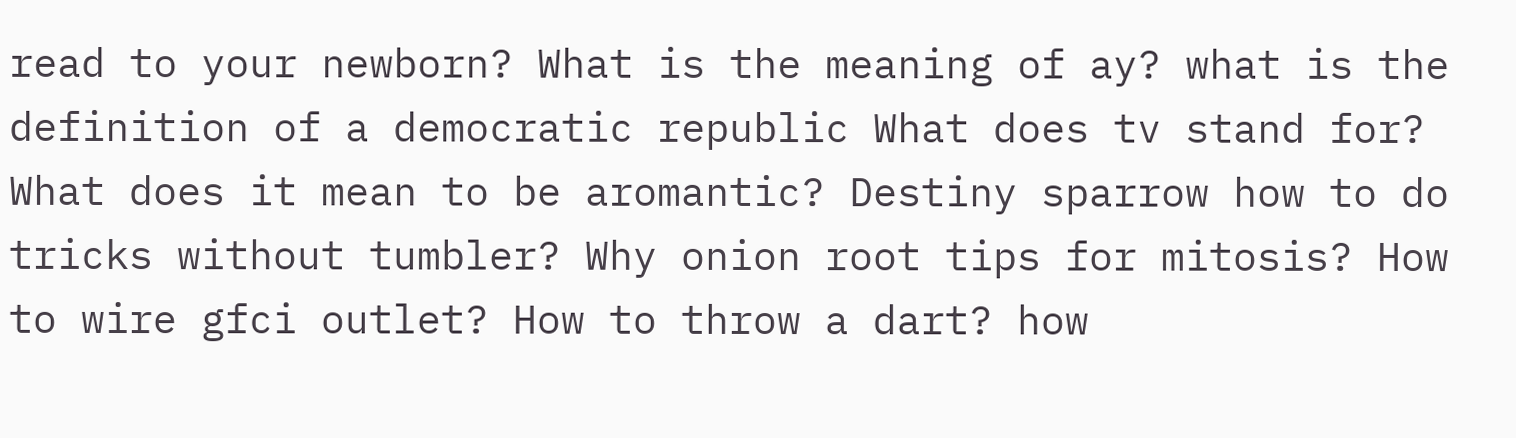read to your newborn? What is the meaning of ay? what is the definition of a democratic republic What does tv stand for? What does it mean to be aromantic? Destiny sparrow how to do tricks without tumbler? Why onion root tips for mitosis? How to wire gfci outlet? How to throw a dart? how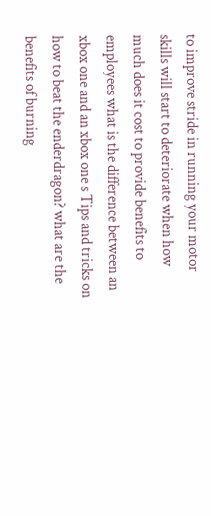to improve stride in running your motor skills will start to deteriorate when how much does it cost to provide benefits to employees what is the difference between an xbox one and an xbox one s Tips and tricks on how to beat the enderdragon? what are the benefits of burning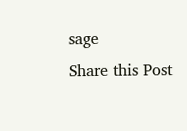sage
Share this Post